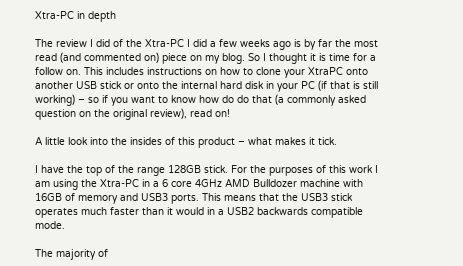Xtra-PC in depth

The review I did of the Xtra-PC I did a few weeks ago is by far the most read (and commented on) piece on my blog. So I thought it is time for a follow on. This includes instructions on how to clone your XtraPC onto another USB stick or onto the internal hard disk in your PC (if that is still working) – so if you want to know how do do that (a commonly asked question on the original review), read on!

A little look into the insides of this product – what makes it tick.

I have the top of the range 128GB stick. For the purposes of this work I am using the Xtra-PC in a 6 core 4GHz AMD Bulldozer machine with 16GB of memory and USB3 ports. This means that the USB3 stick operates much faster than it would in a USB2 backwards compatible mode.

The majority of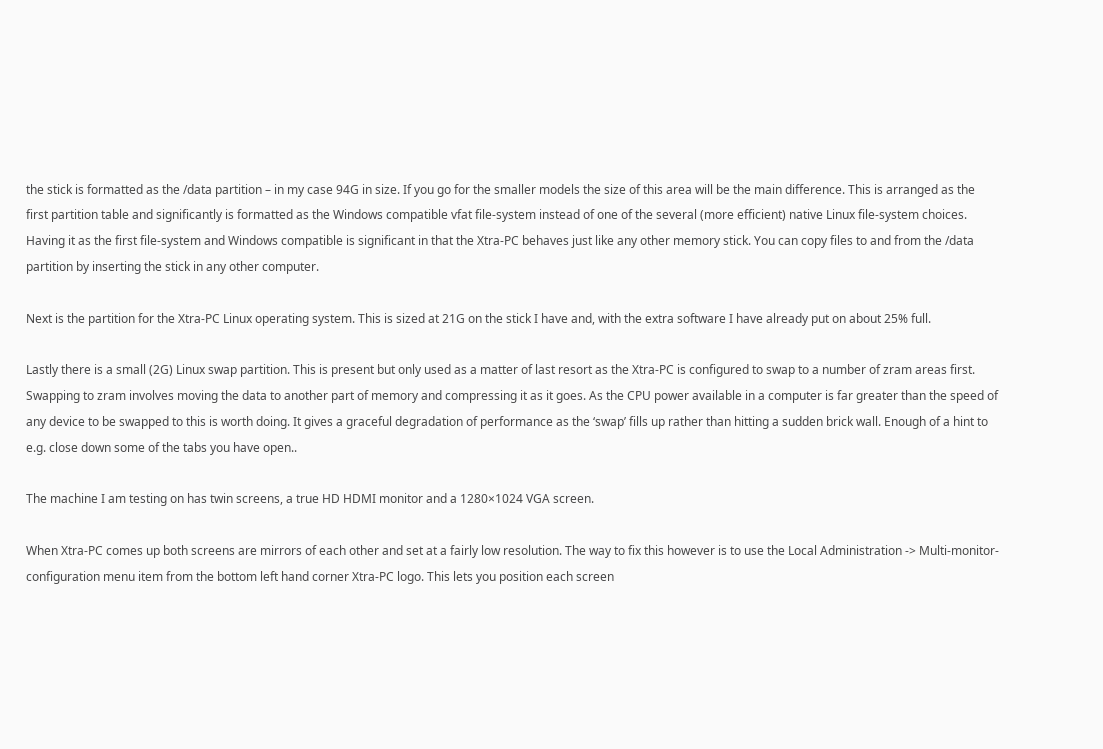the stick is formatted as the /data partition – in my case 94G in size. If you go for the smaller models the size of this area will be the main difference. This is arranged as the first partition table and significantly is formatted as the Windows compatible vfat file-system instead of one of the several (more efficient) native Linux file-system choices. Having it as the first file-system and Windows compatible is significant in that the Xtra-PC behaves just like any other memory stick. You can copy files to and from the /data partition by inserting the stick in any other computer.

Next is the partition for the Xtra-PC Linux operating system. This is sized at 21G on the stick I have and, with the extra software I have already put on about 25% full.

Lastly there is a small (2G) Linux swap partition. This is present but only used as a matter of last resort as the Xtra-PC is configured to swap to a number of zram areas first. Swapping to zram involves moving the data to another part of memory and compressing it as it goes. As the CPU power available in a computer is far greater than the speed of any device to be swapped to this is worth doing. It gives a graceful degradation of performance as the ‘swap’ fills up rather than hitting a sudden brick wall. Enough of a hint to e.g. close down some of the tabs you have open..

The machine I am testing on has twin screens, a true HD HDMI monitor and a 1280×1024 VGA screen.

When Xtra-PC comes up both screens are mirrors of each other and set at a fairly low resolution. The way to fix this however is to use the Local Administration -> Multi-monitor-configuration menu item from the bottom left hand corner Xtra-PC logo. This lets you position each screen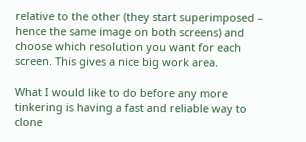relative to the other (they start superimposed – hence the same image on both screens) and choose which resolution you want for each screen. This gives a nice big work area.

What I would like to do before any more tinkering is having a fast and reliable way to clone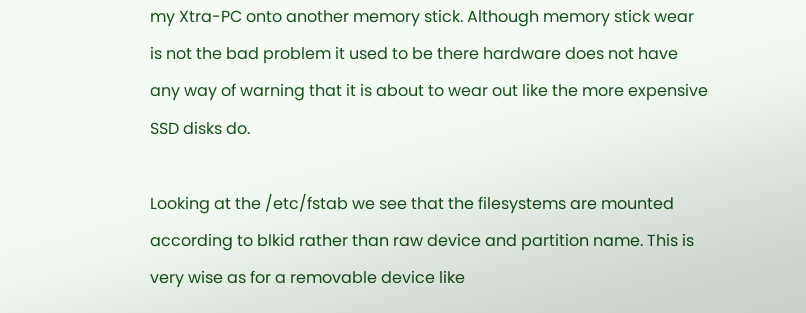my Xtra-PC onto another memory stick. Although memory stick wear is not the bad problem it used to be there hardware does not have any way of warning that it is about to wear out like the more expensive SSD disks do.

Looking at the /etc/fstab we see that the filesystems are mounted according to blkid rather than raw device and partition name. This is very wise as for a removable device like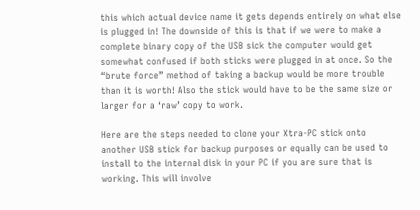this which actual device name it gets depends entirely on what else is plugged in! The downside of this is that if we were to make a complete binary copy of the USB sick the computer would get somewhat confused if both sticks were plugged in at once. So the “brute force” method of taking a backup would be more trouble than it is worth! Also the stick would have to be the same size or larger for a ‘raw’ copy to work.

Here are the steps needed to clone your Xtra-PC stick onto another USB stick for backup purposes or equally can be used to install to the internal disk in your PC if you are sure that is working. This will involve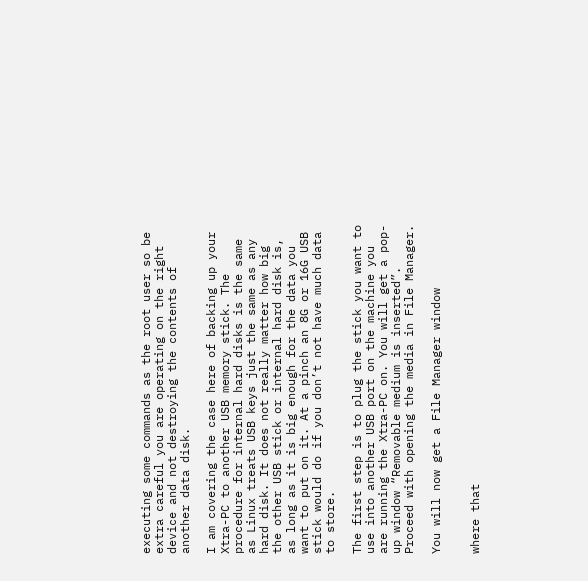executing some commands as the root user so be extra careful you are operating on the right device and not destroying the contents of another data disk.

I am covering the case here of backing up your Xtra-PC to another USB memory stick. The procedure for internal hard disks is the same as Linux treats USB keys just the same as any hard disk. It does not really matter how big the other USB stick or internal hard disk is, as long as it is big enough for the data you want to put on it. At a pinch an 8G or 16G USB stick would do if you don’t not have much data to store.

The first step is to plug the stick you want to use into another USB port on the machine you are running the Xtra-PC on. You will get a pop-up window “Removable medium is inserted”. Proceed with opening the media in File Manager.

You will now get a File Manager window


where that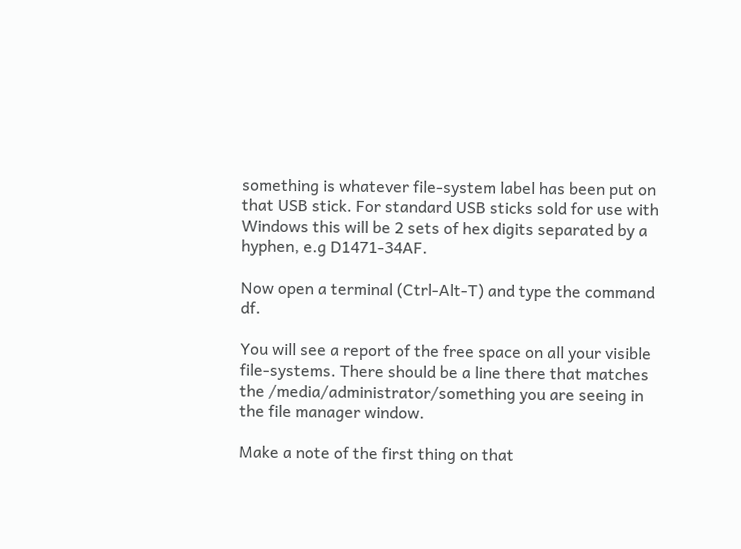something is whatever file-system label has been put on that USB stick. For standard USB sticks sold for use with Windows this will be 2 sets of hex digits separated by a hyphen, e.g D1471-34AF.

Now open a terminal (Ctrl-Alt-T) and type the command df.

You will see a report of the free space on all your visible file-systems. There should be a line there that matches the /media/administrator/something you are seeing in the file manager window.

Make a note of the first thing on that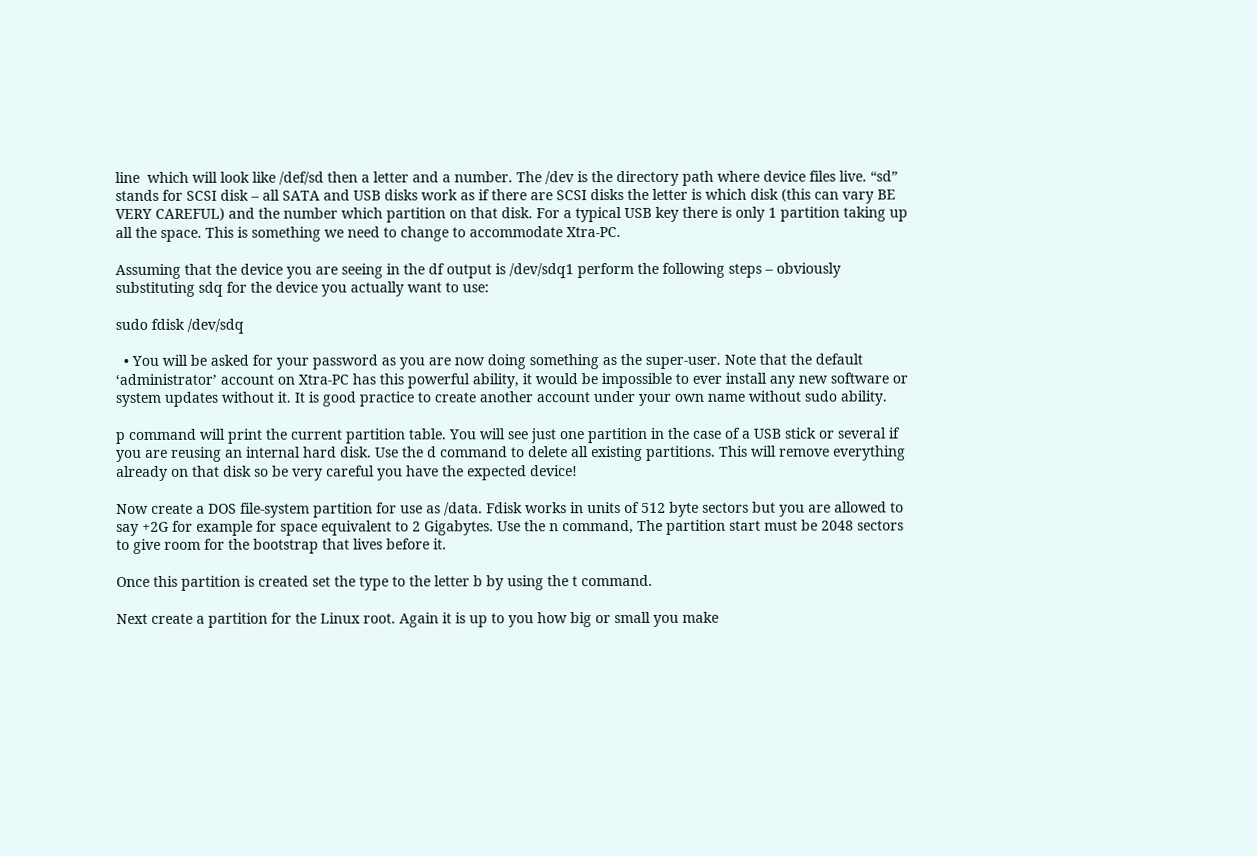line  which will look like /def/sd then a letter and a number. The /dev is the directory path where device files live. “sd” stands for SCSI disk – all SATA and USB disks work as if there are SCSI disks the letter is which disk (this can vary BE VERY CAREFUL) and the number which partition on that disk. For a typical USB key there is only 1 partition taking up all the space. This is something we need to change to accommodate Xtra-PC.

Assuming that the device you are seeing in the df output is /dev/sdq1 perform the following steps – obviously substituting sdq for the device you actually want to use:

sudo fdisk /dev/sdq

  • You will be asked for your password as you are now doing something as the super-user. Note that the default ‘administrator’ account on Xtra-PC has this powerful ability, it would be impossible to ever install any new software or system updates without it. It is good practice to create another account under your own name without sudo ability.

p command will print the current partition table. You will see just one partition in the case of a USB stick or several if you are reusing an internal hard disk. Use the d command to delete all existing partitions. This will remove everything already on that disk so be very careful you have the expected device!

Now create a DOS file-system partition for use as /data. Fdisk works in units of 512 byte sectors but you are allowed to say +2G for example for space equivalent to 2 Gigabytes. Use the n command, The partition start must be 2048 sectors to give room for the bootstrap that lives before it.

Once this partition is created set the type to the letter b by using the t command.

Next create a partition for the Linux root. Again it is up to you how big or small you make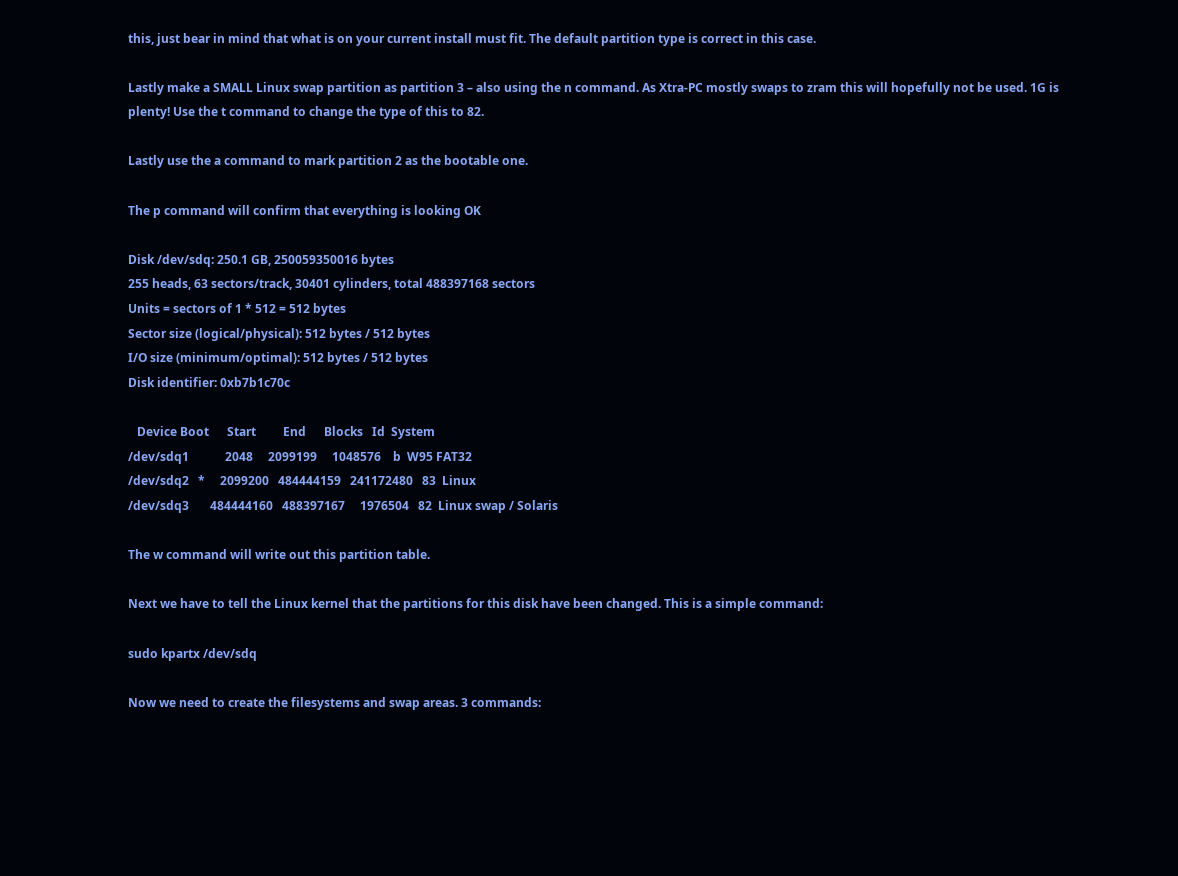this, just bear in mind that what is on your current install must fit. The default partition type is correct in this case.

Lastly make a SMALL Linux swap partition as partition 3 – also using the n command. As Xtra-PC mostly swaps to zram this will hopefully not be used. 1G is plenty! Use the t command to change the type of this to 82.

Lastly use the a command to mark partition 2 as the bootable one.

The p command will confirm that everything is looking OK

Disk /dev/sdq: 250.1 GB, 250059350016 bytes
255 heads, 63 sectors/track, 30401 cylinders, total 488397168 sectors
Units = sectors of 1 * 512 = 512 bytes
Sector size (logical/physical): 512 bytes / 512 bytes
I/O size (minimum/optimal): 512 bytes / 512 bytes
Disk identifier: 0xb7b1c70c

   Device Boot      Start         End      Blocks   Id  System
/dev/sdq1            2048     2099199     1048576    b  W95 FAT32
/dev/sdq2   *     2099200   484444159   241172480   83  Linux
/dev/sdq3       484444160   488397167     1976504   82  Linux swap / Solaris

The w command will write out this partition table.

Next we have to tell the Linux kernel that the partitions for this disk have been changed. This is a simple command:

sudo kpartx /dev/sdq

Now we need to create the filesystems and swap areas. 3 commands: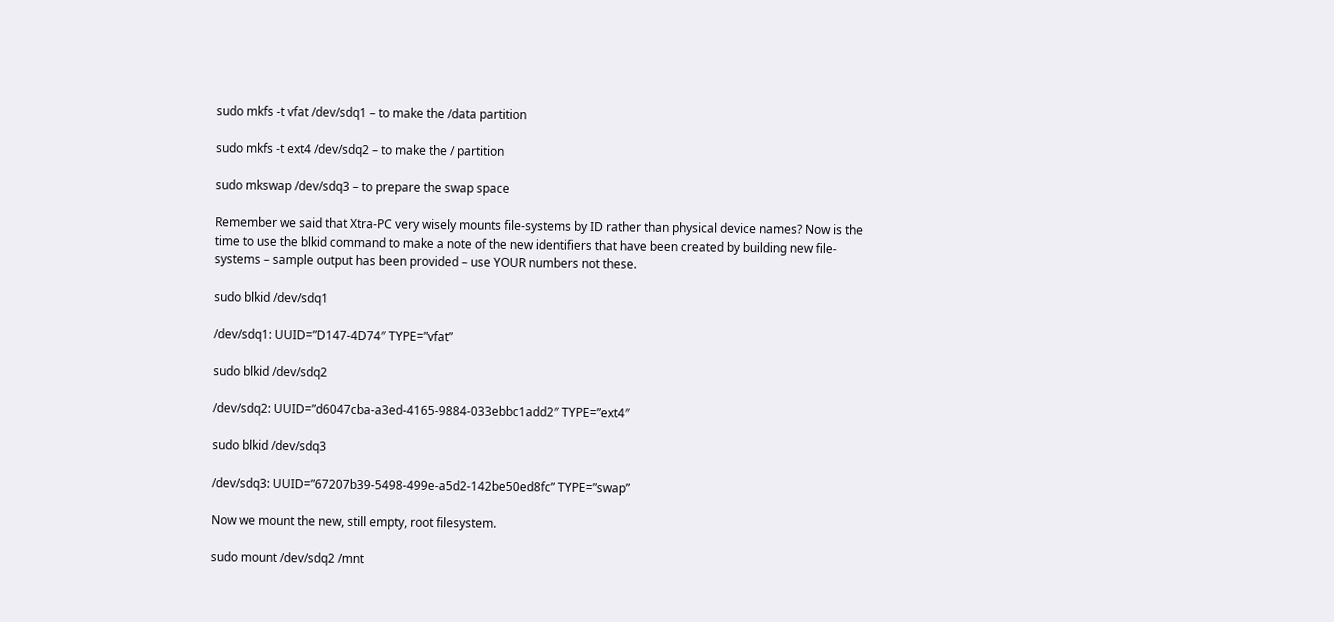sudo mkfs -t vfat /dev/sdq1 – to make the /data partition

sudo mkfs -t ext4 /dev/sdq2 – to make the / partition

sudo mkswap /dev/sdq3 – to prepare the swap space

Remember we said that Xtra-PC very wisely mounts file-systems by ID rather than physical device names? Now is the time to use the blkid command to make a note of the new identifiers that have been created by building new file-systems – sample output has been provided – use YOUR numbers not these.

sudo blkid /dev/sdq1

/dev/sdq1: UUID=”D147-4D74″ TYPE=”vfat”

sudo blkid /dev/sdq2

/dev/sdq2: UUID=”d6047cba-a3ed-4165-9884-033ebbc1add2″ TYPE=”ext4″

sudo blkid /dev/sdq3

/dev/sdq3: UUID=”67207b39-5498-499e-a5d2-142be50ed8fc” TYPE=”swap”

Now we mount the new, still empty, root filesystem.

sudo mount /dev/sdq2 /mnt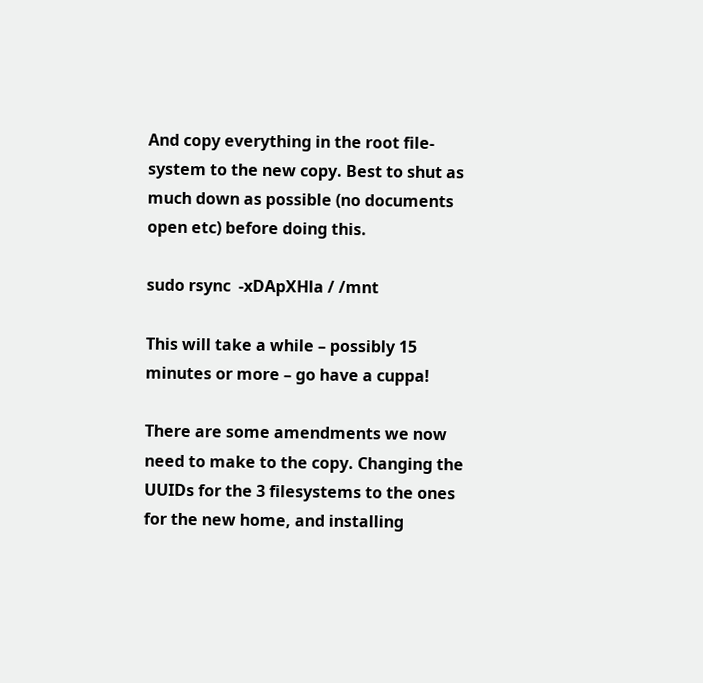And copy everything in the root file-system to the new copy. Best to shut as much down as possible (no documents open etc) before doing this.

sudo rsync  -xDApXHla / /mnt

This will take a while – possibly 15 minutes or more – go have a cuppa!

There are some amendments we now need to make to the copy. Changing the UUIDs for the 3 filesystems to the ones for the new home, and installing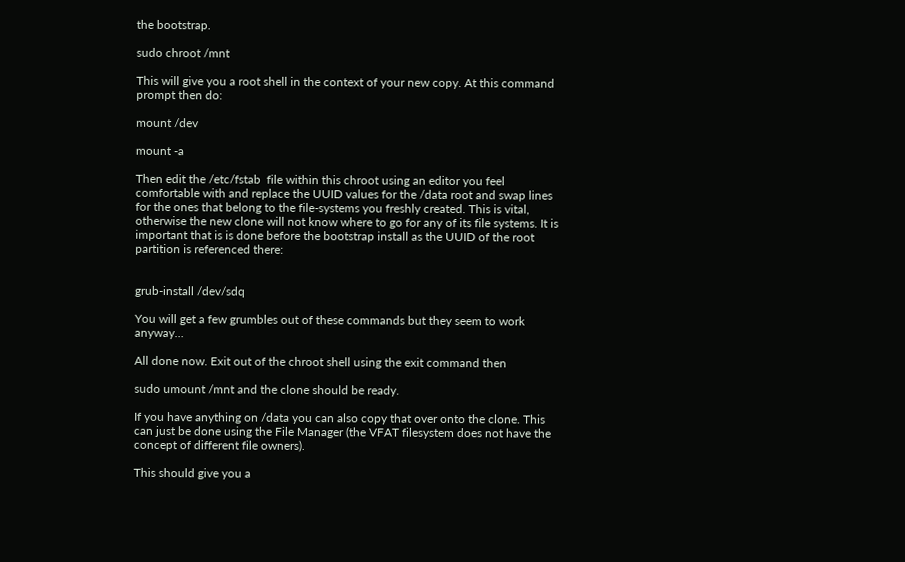the bootstrap.

sudo chroot /mnt

This will give you a root shell in the context of your new copy. At this command prompt then do:

mount /dev

mount -a

Then edit the /etc/fstab  file within this chroot using an editor you feel comfortable with and replace the UUID values for the /data root and swap lines for the ones that belong to the file-systems you freshly created. This is vital, otherwise the new clone will not know where to go for any of its file systems. It is important that is is done before the bootstrap install as the UUID of the root partition is referenced there:


grub-install /dev/sdq

You will get a few grumbles out of these commands but they seem to work anyway…

All done now. Exit out of the chroot shell using the exit command then

sudo umount /mnt and the clone should be ready.

If you have anything on /data you can also copy that over onto the clone. This can just be done using the File Manager (the VFAT filesystem does not have the concept of different file owners).

This should give you a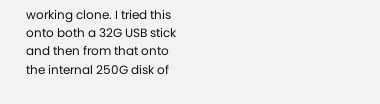working clone. I tried this onto both a 32G USB stick and then from that onto the internal 250G disk of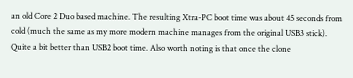an old Core 2 Duo based machine. The resulting Xtra-PC boot time was about 45 seconds from cold (much the same as my more modern machine manages from the original USB3 stick). Quite a bit better than USB2 boot time. Also worth noting is that once the clone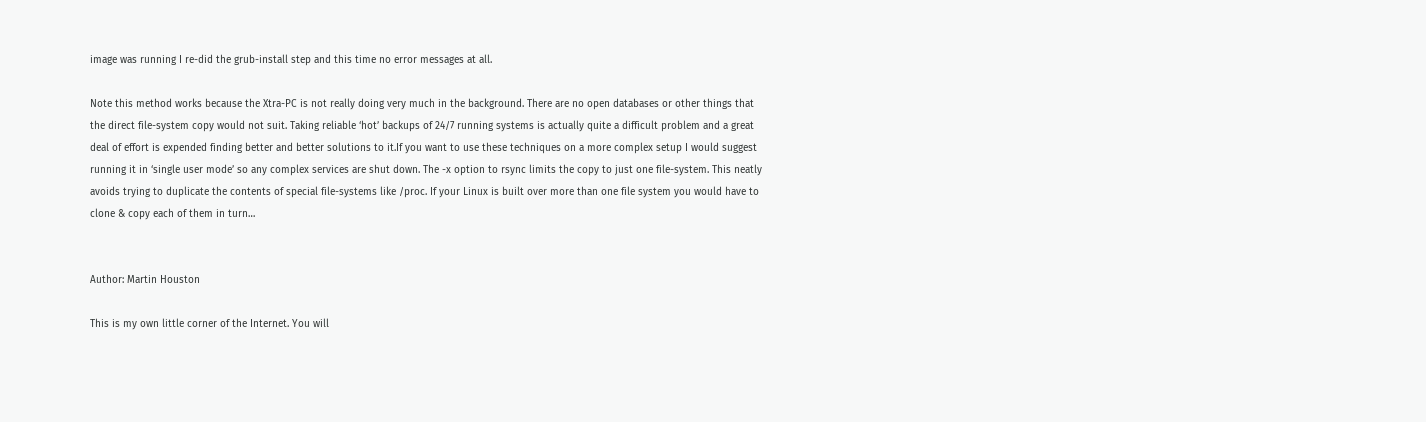image was running I re-did the grub-install step and this time no error messages at all.

Note this method works because the Xtra-PC is not really doing very much in the background. There are no open databases or other things that the direct file-system copy would not suit. Taking reliable ‘hot’ backups of 24/7 running systems is actually quite a difficult problem and a great deal of effort is expended finding better and better solutions to it.If you want to use these techniques on a more complex setup I would suggest running it in ‘single user mode’ so any complex services are shut down. The -x option to rsync limits the copy to just one file-system. This neatly avoids trying to duplicate the contents of special file-systems like /proc. If your Linux is built over more than one file system you would have to clone & copy each of them in turn…


Author: Martin Houston

This is my own little corner of the Internet. You will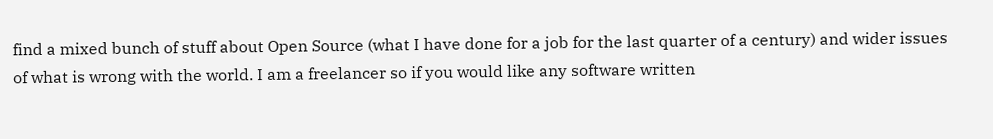find a mixed bunch of stuff about Open Source (what I have done for a job for the last quarter of a century) and wider issues of what is wrong with the world. I am a freelancer so if you would like any software written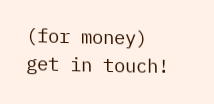(for money) get in touch!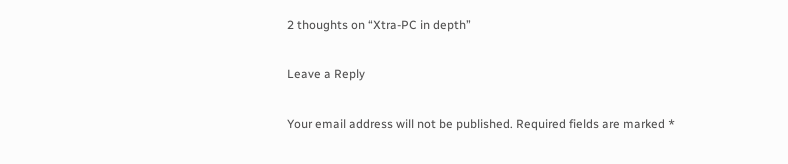2 thoughts on “Xtra-PC in depth”

Leave a Reply

Your email address will not be published. Required fields are marked *